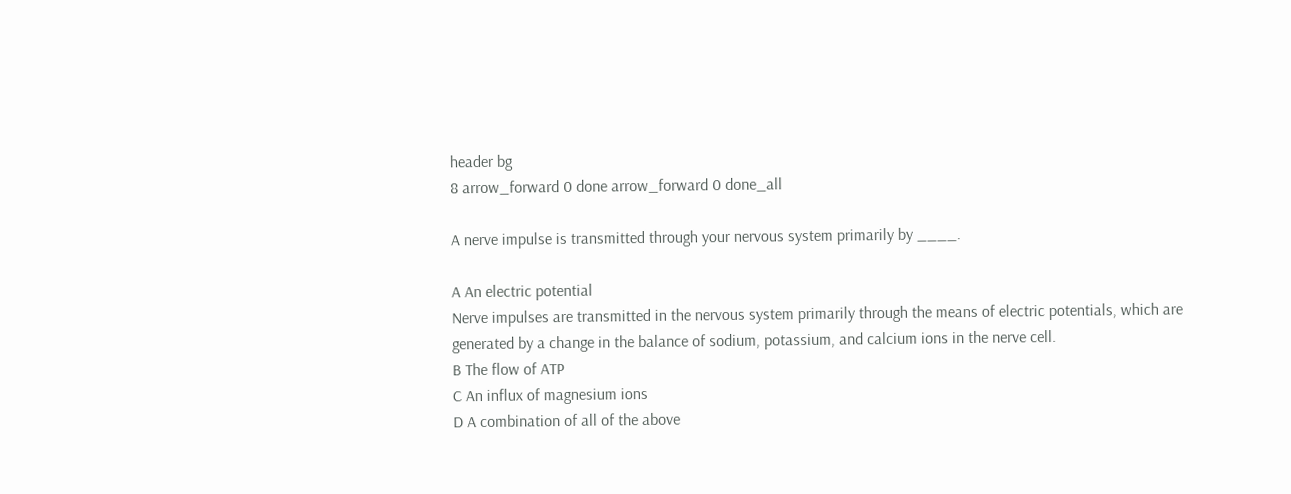header bg
8 arrow_forward 0 done arrow_forward 0 done_all

A nerve impulse is transmitted through your nervous system primarily by ____.

A An electric potential
Nerve impulses are transmitted in the nervous system primarily through the means of electric potentials, which are generated by a change in the balance of sodium, potassium, and calcium ions in the nerve cell.
B The flow of ATP
C An influx of magnesium ions
D A combination of all of the above